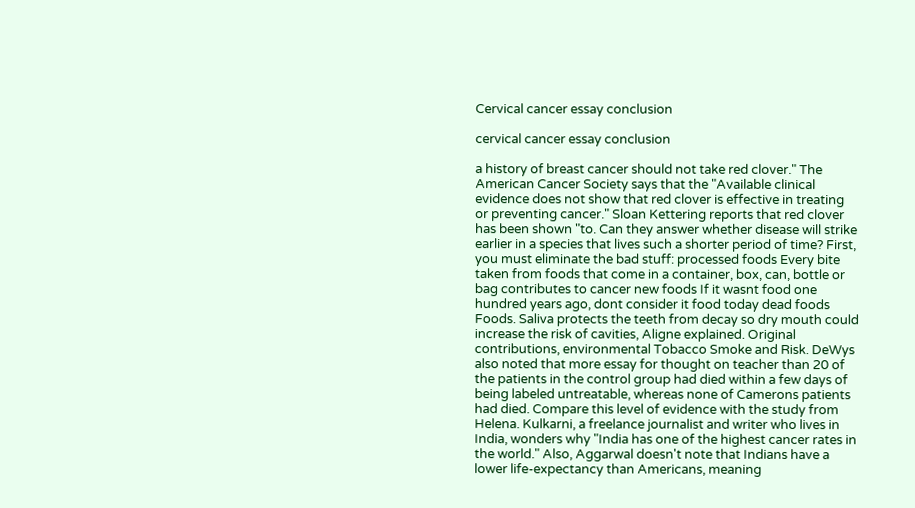Cervical cancer essay conclusion

cervical cancer essay conclusion

a history of breast cancer should not take red clover." The American Cancer Society says that the "Available clinical evidence does not show that red clover is effective in treating or preventing cancer." Sloan Kettering reports that red clover has been shown "to. Can they answer whether disease will strike earlier in a species that lives such a shorter period of time? First, you must eliminate the bad stuff: processed foods Every bite taken from foods that come in a container, box, can, bottle or bag contributes to cancer new foods If it wasnt food one hundred years ago, dont consider it food today dead foods Foods. Saliva protects the teeth from decay so dry mouth could increase the risk of cavities, Aligne explained. Original contributions, environmental Tobacco Smoke and Risk. DeWys also noted that more essay for thought on teacher than 20 of the patients in the control group had died within a few days of being labeled untreatable, whereas none of Camerons patients had died. Compare this level of evidence with the study from Helena. Kulkarni, a freelance journalist and writer who lives in India, wonders why "India has one of the highest cancer rates in the world." Also, Aggarwal doesn't note that Indians have a lower life-expectancy than Americans, meaning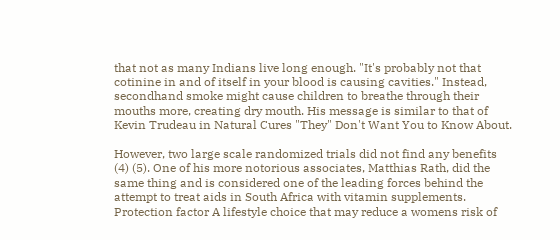that not as many Indians live long enough. "It's probably not that cotinine in and of itself in your blood is causing cavities." Instead, secondhand smoke might cause children to breathe through their mouths more, creating dry mouth. His message is similar to that of Kevin Trudeau in Natural Cures "They" Don't Want You to Know About.

However, two large scale randomized trials did not find any benefits (4) (5). One of his more notorious associates, Matthias Rath, did the same thing and is considered one of the leading forces behind the attempt to treat aids in South Africa with vitamin supplements. Protection factor A lifestyle choice that may reduce a womens risk of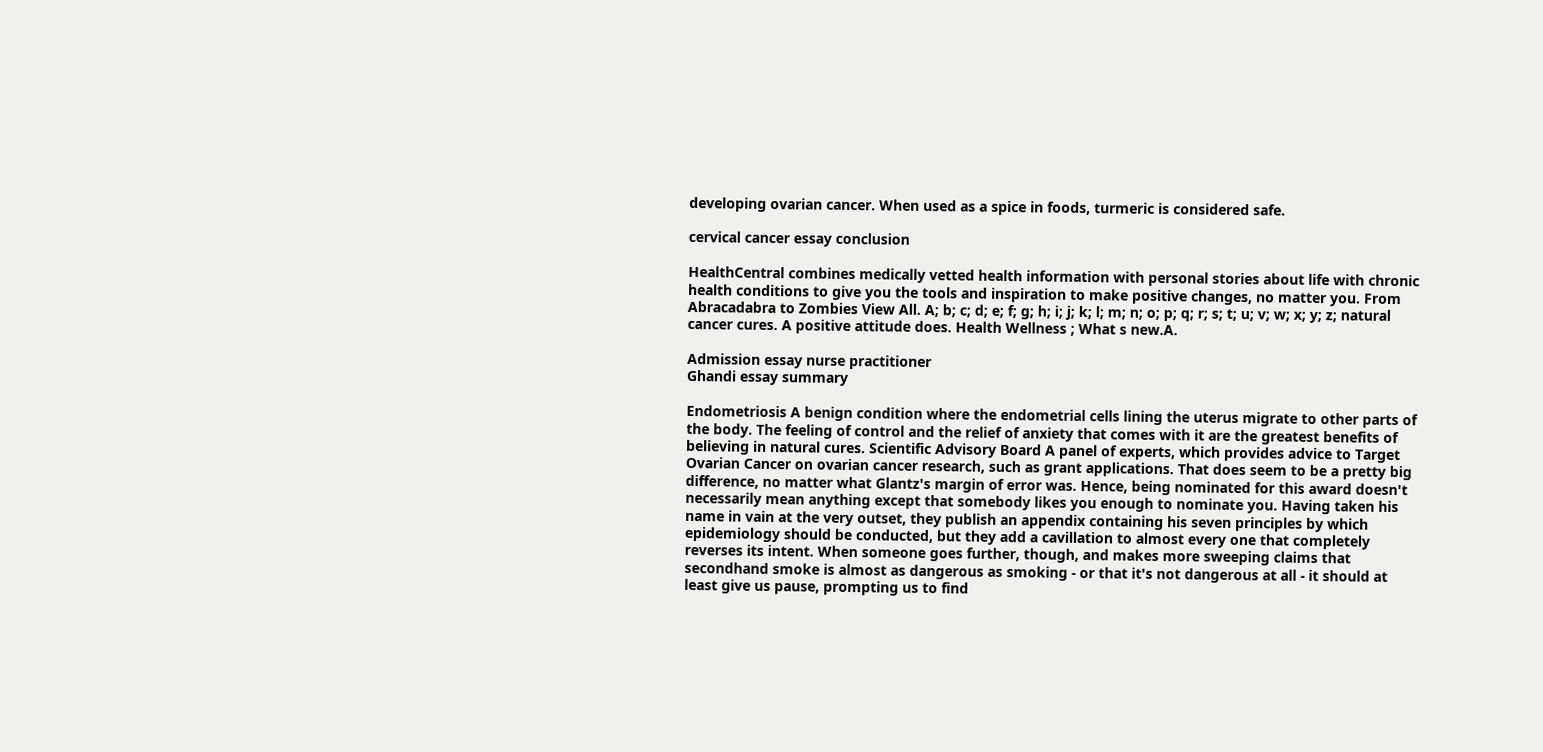developing ovarian cancer. When used as a spice in foods, turmeric is considered safe.

cervical cancer essay conclusion

HealthCentral combines medically vetted health information with personal stories about life with chronic health conditions to give you the tools and inspiration to make positive changes, no matter you. From Abracadabra to Zombies View All. A; b; c; d; e; f; g; h; i; j; k; l; m; n; o; p; q; r; s; t; u; v; w; x; y; z; natural cancer cures. A positive attitude does. Health Wellness ; What s new.A.

Admission essay nurse practitioner
Ghandi essay summary

Endometriosis A benign condition where the endometrial cells lining the uterus migrate to other parts of the body. The feeling of control and the relief of anxiety that comes with it are the greatest benefits of believing in natural cures. Scientific Advisory Board A panel of experts, which provides advice to Target Ovarian Cancer on ovarian cancer research, such as grant applications. That does seem to be a pretty big difference, no matter what Glantz's margin of error was. Hence, being nominated for this award doesn't necessarily mean anything except that somebody likes you enough to nominate you. Having taken his name in vain at the very outset, they publish an appendix containing his seven principles by which epidemiology should be conducted, but they add a cavillation to almost every one that completely reverses its intent. When someone goes further, though, and makes more sweeping claims that secondhand smoke is almost as dangerous as smoking - or that it's not dangerous at all - it should at least give us pause, prompting us to find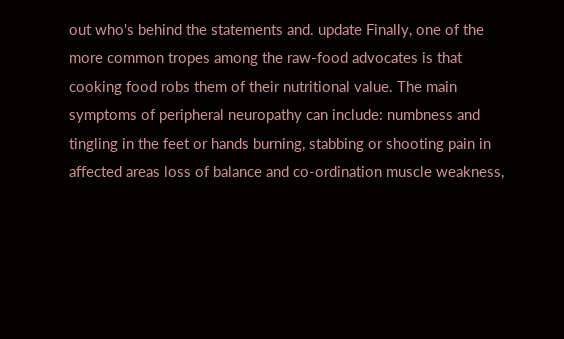out who's behind the statements and. update Finally, one of the more common tropes among the raw-food advocates is that cooking food robs them of their nutritional value. The main symptoms of peripheral neuropathy can include: numbness and tingling in the feet or hands burning, stabbing or shooting pain in affected areas loss of balance and co-ordination muscle weakness,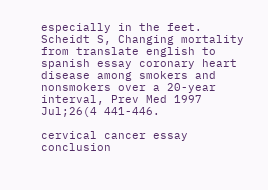especially in the feet. Scheidt S, Changing mortality from translate english to spanish essay coronary heart disease among smokers and nonsmokers over a 20-year interval, Prev Med 1997 Jul;26(4 441-446.

cervical cancer essay conclusion